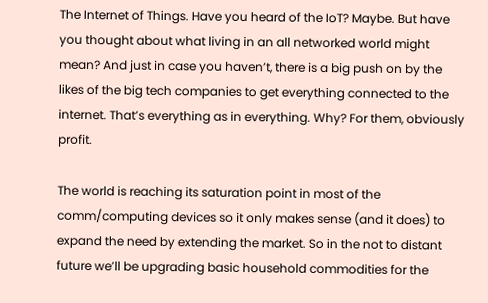The Internet of Things. Have you heard of the IoT? Maybe. But have you thought about what living in an all networked world might mean? And just in case you haven’t, there is a big push on by the likes of the big tech companies to get everything connected to the internet. That’s everything as in everything. Why? For them, obviously profit.

The world is reaching its saturation point in most of the comm/computing devices so it only makes sense (and it does) to expand the need by extending the market. So in the not to distant future we’ll be upgrading basic household commodities for the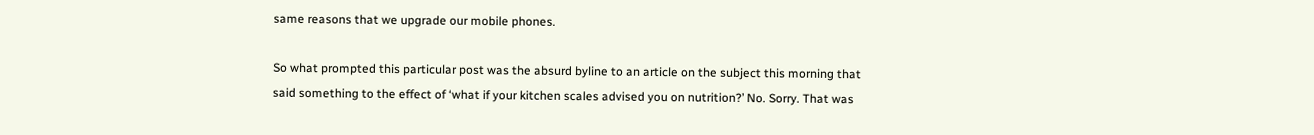same reasons that we upgrade our mobile phones.

So what prompted this particular post was the absurd byline to an article on the subject this morning that said something to the effect of ‘what if your kitchen scales advised you on nutrition?’ No. Sorry. That was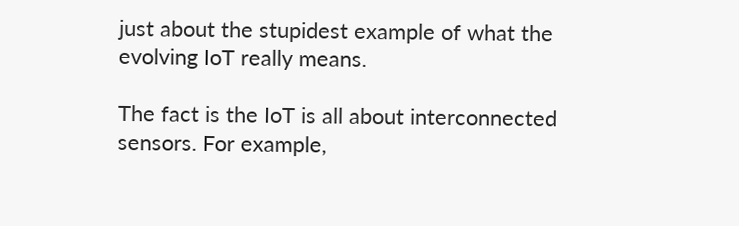just about the stupidest example of what the evolving IoT really means.

The fact is the IoT is all about interconnected sensors. For example,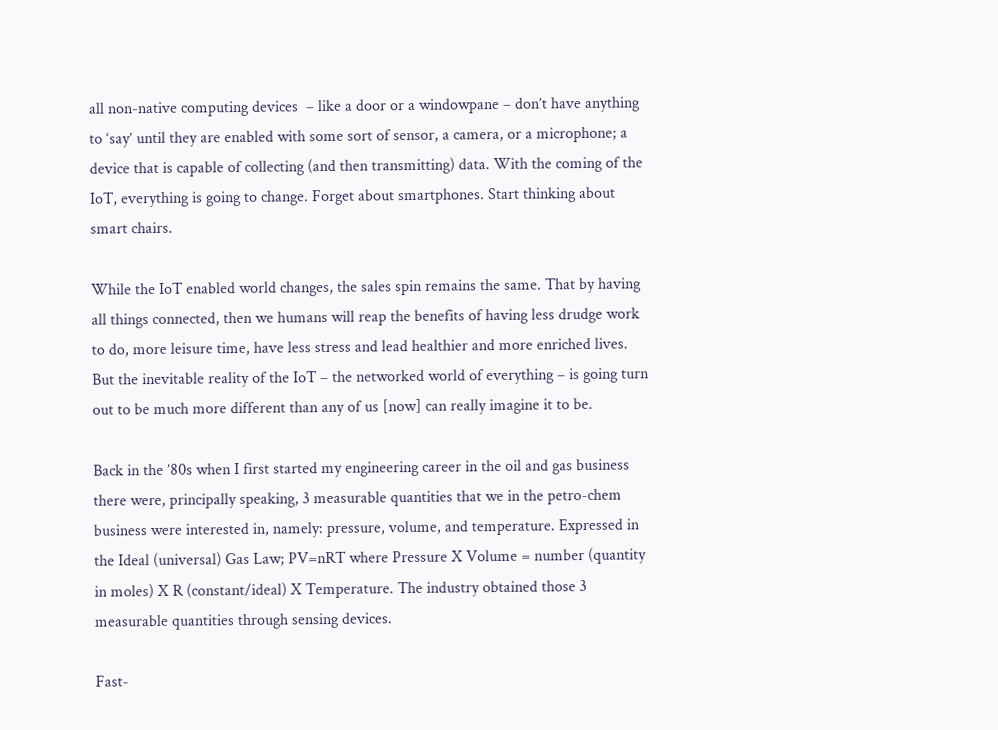all non-native computing devices  – like a door or a windowpane – don’t have anything to ‘say’ until they are enabled with some sort of sensor, a camera, or a microphone; a device that is capable of collecting (and then transmitting) data. With the coming of the IoT, everything is going to change. Forget about smartphones. Start thinking about smart chairs.

While the IoT enabled world changes, the sales spin remains the same. That by having all things connected, then we humans will reap the benefits of having less drudge work to do, more leisure time, have less stress and lead healthier and more enriched lives. But the inevitable reality of the IoT – the networked world of everything – is going turn out to be much more different than any of us [now] can really imagine it to be.

Back in the ’80s when I first started my engineering career in the oil and gas business there were, principally speaking, 3 measurable quantities that we in the petro-chem business were interested in, namely: pressure, volume, and temperature. Expressed in the Ideal (universal) Gas Law; PV=nRT where Pressure X Volume = number (quantity in moles) X R (constant/ideal) X Temperature. The industry obtained those 3 measurable quantities through sensing devices.

Fast-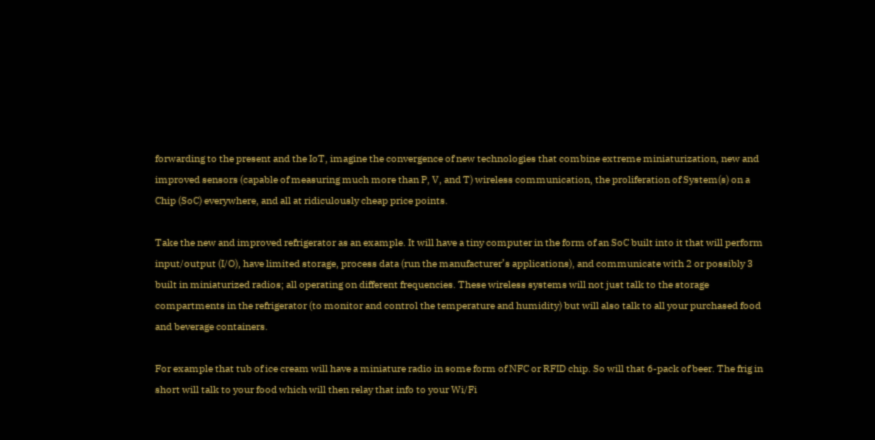forwarding to the present and the IoT, imagine the convergence of new technologies that combine extreme miniaturization, new and improved sensors (capable of measuring much more than P, V, and T) wireless communication, the proliferation of System(s) on a Chip (SoC) everywhere, and all at ridiculously cheap price points.

Take the new and improved refrigerator as an example. It will have a tiny computer in the form of an SoC built into it that will perform input/output (I/O), have limited storage, process data (run the manufacturer’s applications), and communicate with 2 or possibly 3 built in miniaturized radios; all operating on different frequencies. These wireless systems will not just talk to the storage compartments in the refrigerator (to monitor and control the temperature and humidity) but will also talk to all your purchased food and beverage containers.

For example that tub of ice cream will have a miniature radio in some form of NFC or RFID chip. So will that 6-pack of beer. The frig in short will talk to your food which will then relay that info to your Wi/Fi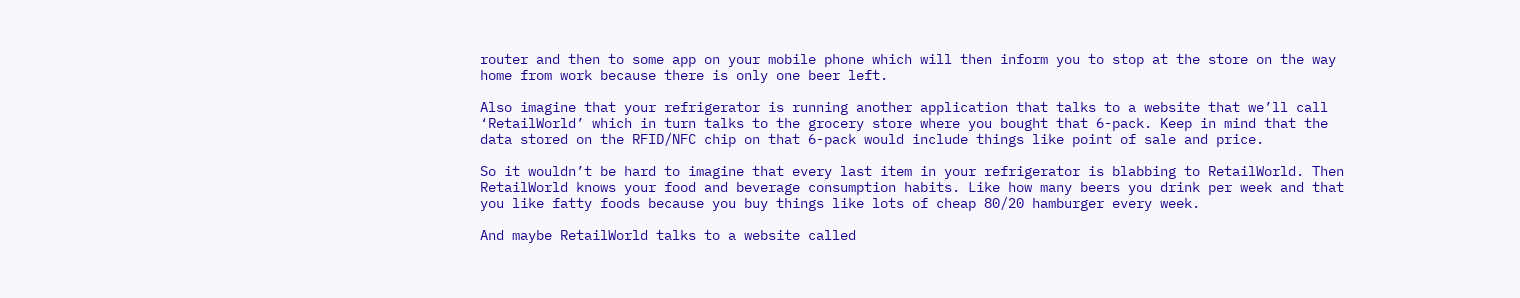router and then to some app on your mobile phone which will then inform you to stop at the store on the way home from work because there is only one beer left.

Also imagine that your refrigerator is running another application that talks to a website that we’ll call ‘RetailWorld’ which in turn talks to the grocery store where you bought that 6-pack. Keep in mind that the data stored on the RFID/NFC chip on that 6-pack would include things like point of sale and price.

So it wouldn’t be hard to imagine that every last item in your refrigerator is blabbing to RetailWorld. Then RetailWorld knows your food and beverage consumption habits. Like how many beers you drink per week and that you like fatty foods because you buy things like lots of cheap 80/20 hamburger every week.

And maybe RetailWorld talks to a website called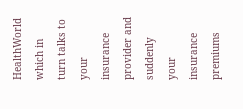HealthWorld which in turn talks to your insurance provider and suddenly your insurance premiums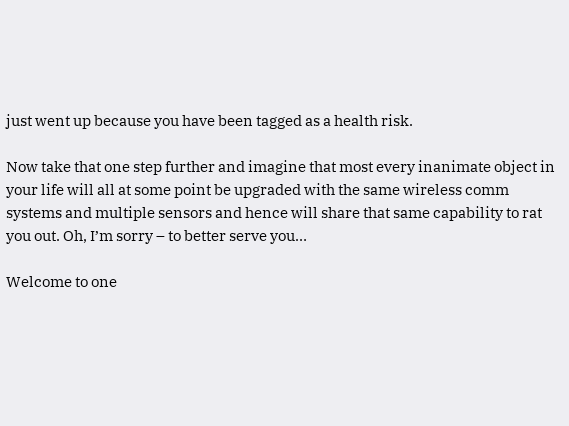just went up because you have been tagged as a health risk.

Now take that one step further and imagine that most every inanimate object in your life will all at some point be upgraded with the same wireless comm systems and multiple sensors and hence will share that same capability to rat you out. Oh, I’m sorry – to better serve you…

Welcome to one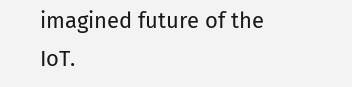imagined future of the IoT.